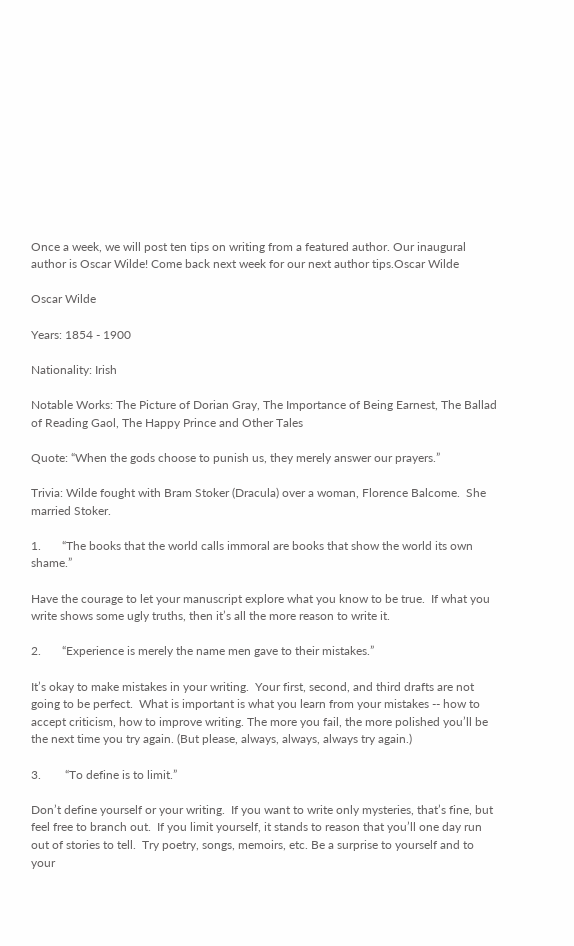Once a week, we will post ten tips on writing from a featured author. Our inaugural author is Oscar Wilde! Come back next week for our next author tips.Oscar Wilde

Oscar Wilde

Years: 1854 - 1900

Nationality: Irish

Notable Works: The Picture of Dorian Gray, The Importance of Being Earnest, The Ballad of Reading Gaol, The Happy Prince and Other Tales

Quote: “When the gods choose to punish us, they merely answer our prayers.”

Trivia: Wilde fought with Bram Stoker (Dracula) over a woman, Florence Balcome.  She married Stoker.

1.       “The books that the world calls immoral are books that show the world its own shame.”

Have the courage to let your manuscript explore what you know to be true.  If what you write shows some ugly truths, then it’s all the more reason to write it.

2.       “Experience is merely the name men gave to their mistakes.”

It’s okay to make mistakes in your writing.  Your first, second, and third drafts are not going to be perfect.  What is important is what you learn from your mistakes -- how to accept criticism, how to improve writing. The more you fail, the more polished you’ll be the next time you try again. (But please, always, always, always try again.)

3.        “To define is to limit.”

Don’t define yourself or your writing.  If you want to write only mysteries, that’s fine, but feel free to branch out.  If you limit yourself, it stands to reason that you’ll one day run out of stories to tell.  Try poetry, songs, memoirs, etc. Be a surprise to yourself and to your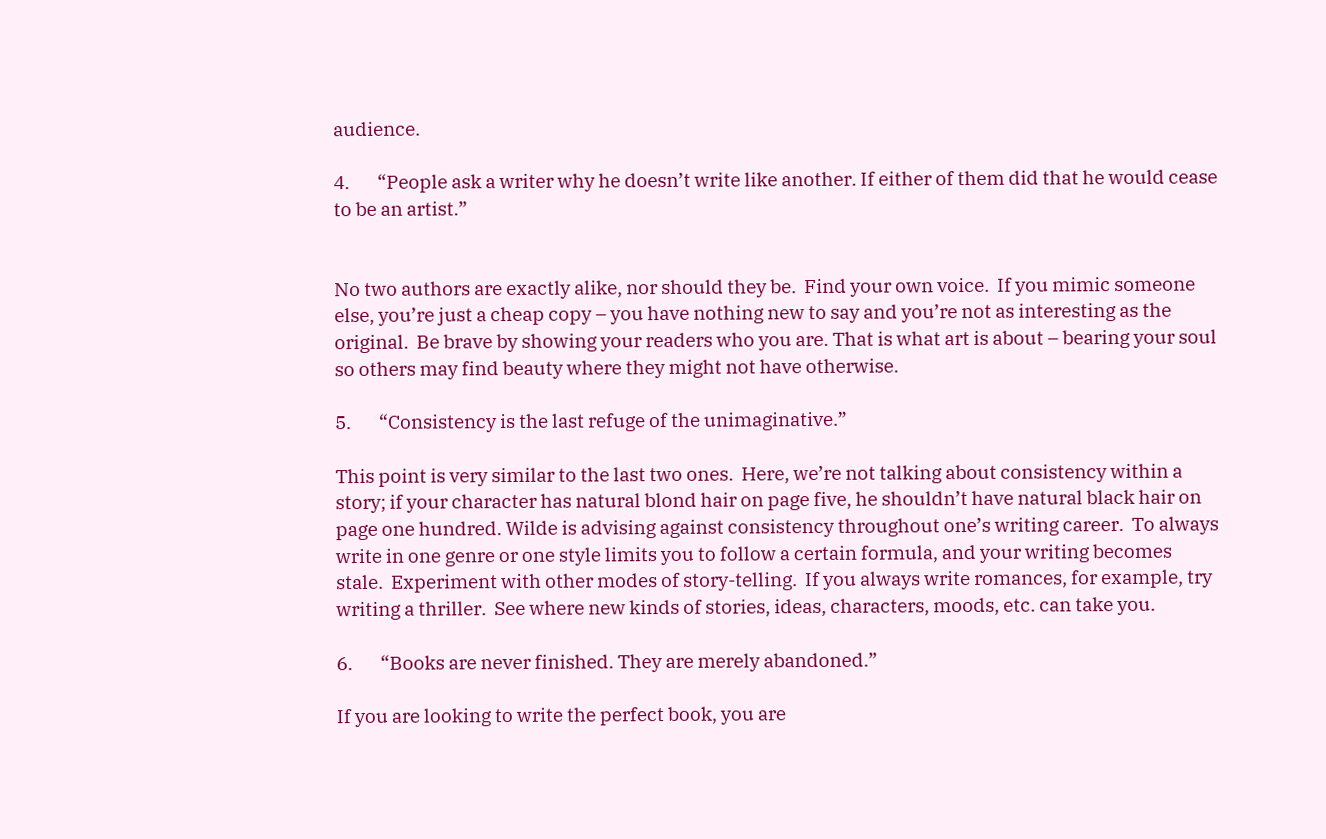audience.

4.       “People ask a writer why he doesn’t write like another. If either of them did that he would cease to be an artist.”


No two authors are exactly alike, nor should they be.  Find your own voice.  If you mimic someone else, you’re just a cheap copy – you have nothing new to say and you’re not as interesting as the original.  Be brave by showing your readers who you are. That is what art is about – bearing your soul so others may find beauty where they might not have otherwise.

5.       “Consistency is the last refuge of the unimaginative.”

This point is very similar to the last two ones.  Here, we’re not talking about consistency within a story; if your character has natural blond hair on page five, he shouldn’t have natural black hair on page one hundred. Wilde is advising against consistency throughout one’s writing career.  To always write in one genre or one style limits you to follow a certain formula, and your writing becomes stale.  Experiment with other modes of story-telling.  If you always write romances, for example, try writing a thriller.  See where new kinds of stories, ideas, characters, moods, etc. can take you.

6.       “Books are never finished. They are merely abandoned.”

If you are looking to write the perfect book, you are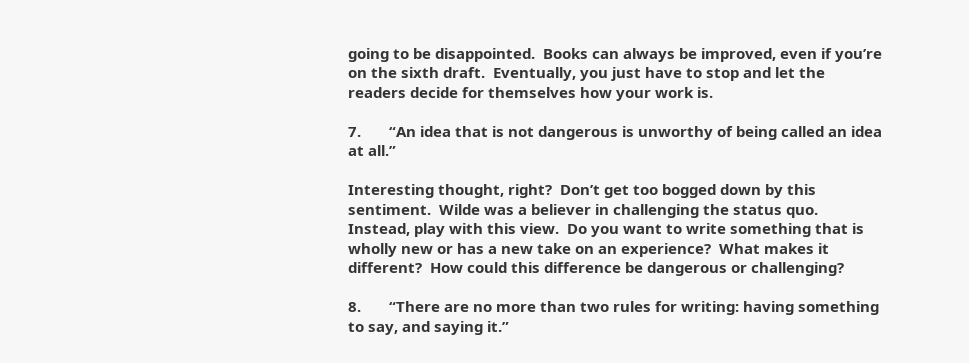going to be disappointed.  Books can always be improved, even if you’re on the sixth draft.  Eventually, you just have to stop and let the readers decide for themselves how your work is.

7.       “An idea that is not dangerous is unworthy of being called an idea at all.”

Interesting thought, right?  Don’t get too bogged down by this sentiment.  Wilde was a believer in challenging the status quo.  Instead, play with this view.  Do you want to write something that is wholly new or has a new take on an experience?  What makes it different?  How could this difference be dangerous or challenging?

8.       “There are no more than two rules for writing: having something to say, and saying it.”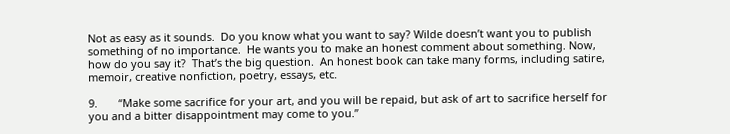Not as easy as it sounds.  Do you know what you want to say? Wilde doesn’t want you to publish something of no importance.  He wants you to make an honest comment about something. Now, how do you say it?  That’s the big question.  An honest book can take many forms, including satire, memoir, creative nonfiction, poetry, essays, etc.

9.       “Make some sacrifice for your art, and you will be repaid, but ask of art to sacrifice herself for you and a bitter disappointment may come to you.”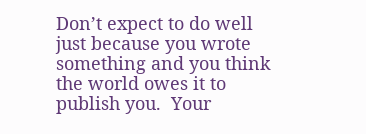Don’t expect to do well just because you wrote something and you think the world owes it to publish you.  Your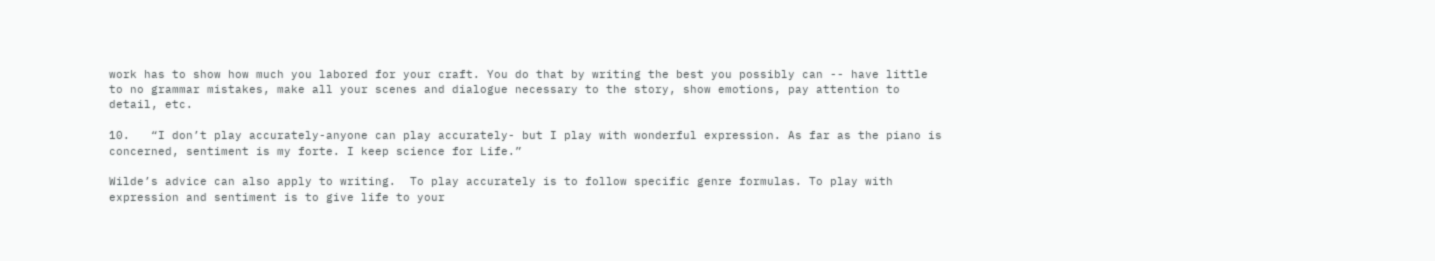work has to show how much you labored for your craft. You do that by writing the best you possibly can -- have little to no grammar mistakes, make all your scenes and dialogue necessary to the story, show emotions, pay attention to detail, etc.

10.   “I don’t play accurately-anyone can play accurately- but I play with wonderful expression. As far as the piano is concerned, sentiment is my forte. I keep science for Life.”

Wilde’s advice can also apply to writing.  To play accurately is to follow specific genre formulas. To play with expression and sentiment is to give life to your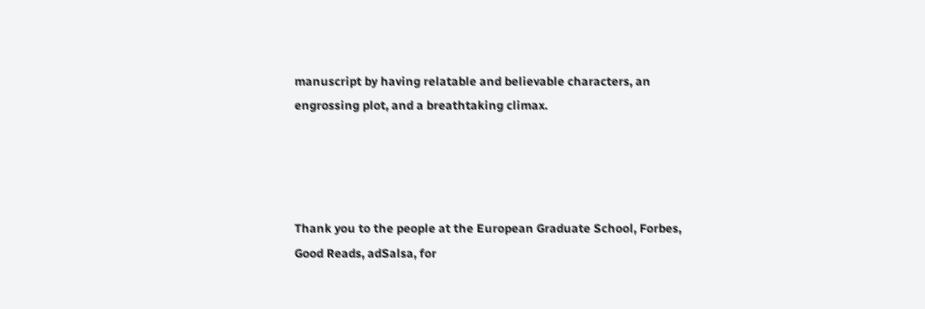manuscript by having relatable and believable characters, an engrossing plot, and a breathtaking climax.




Thank you to the people at the European Graduate School, Forbes, Good Reads, adSalsa, for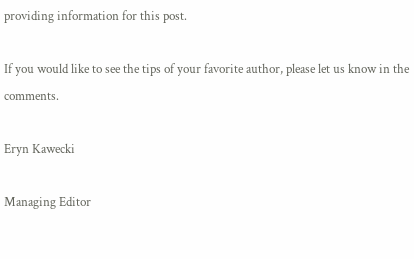providing information for this post.

If you would like to see the tips of your favorite author, please let us know in the comments.

Eryn Kawecki

Managing Editor